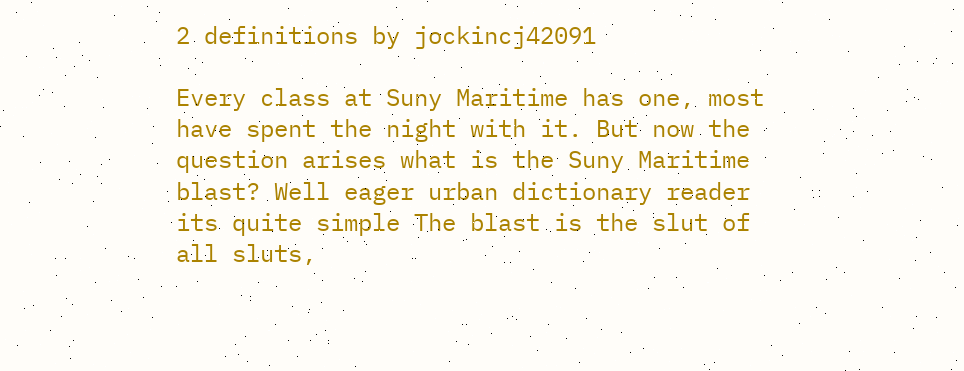2 definitions by jockincj42091

Every class at Suny Maritime has one, most have spent the night with it. But now the question arises what is the Suny Maritime blast? Well eager urban dictionary reader its quite simple The blast is the slut of all sluts,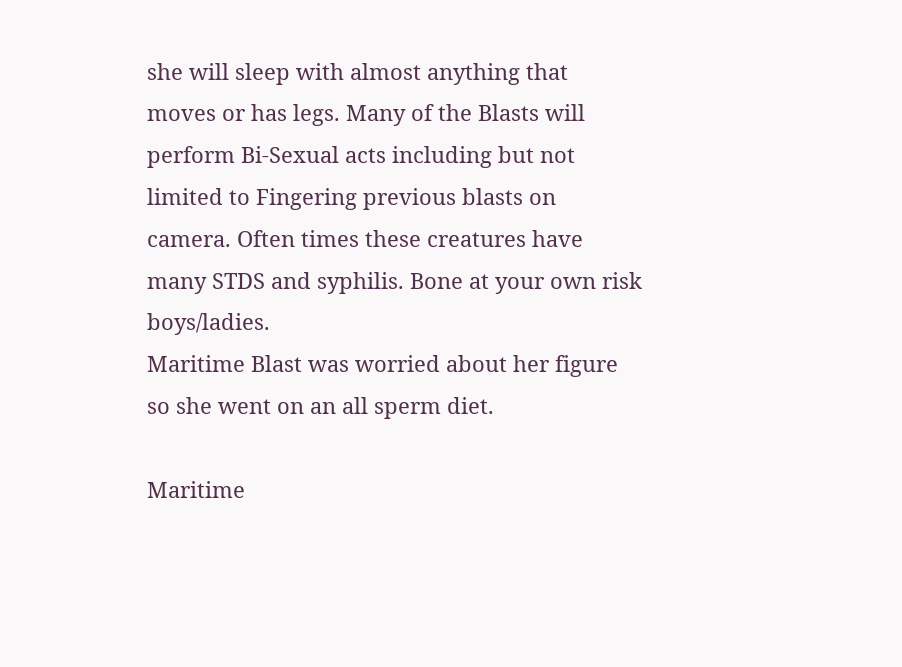she will sleep with almost anything that moves or has legs. Many of the Blasts will perform Bi-Sexual acts including but not limited to Fingering previous blasts on camera. Often times these creatures have many STDS and syphilis. Bone at your own risk boys/ladies.
Maritime Blast was worried about her figure so she went on an all sperm diet.

Maritime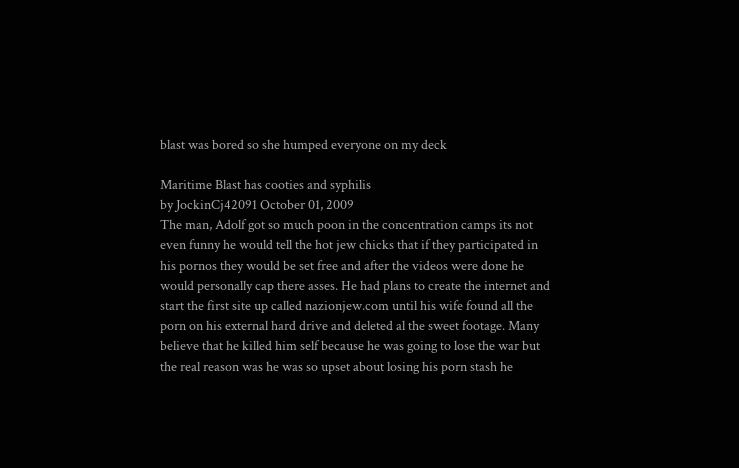blast was bored so she humped everyone on my deck

Maritime Blast has cooties and syphilis
by JockinCj42091 October 01, 2009
The man, Adolf got so much poon in the concentration camps its not even funny he would tell the hot jew chicks that if they participated in his pornos they would be set free and after the videos were done he would personally cap there asses. He had plans to create the internet and start the first site up called nazionjew.com until his wife found all the porn on his external hard drive and deleted al the sweet footage. Many believe that he killed him self because he was going to lose the war but the real reason was he was so upset about losing his porn stash he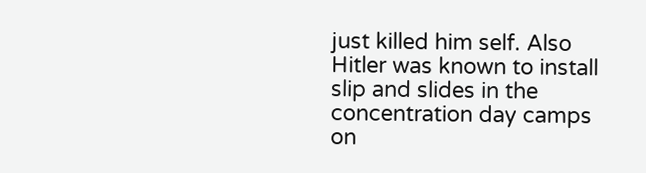just killed him self. Also Hitler was known to install slip and slides in the concentration day camps on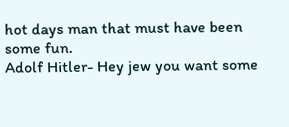hot days man that must have been some fun.
Adolf Hitler- Hey jew you want some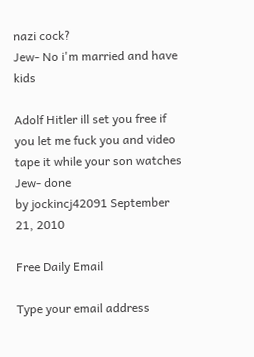nazi cock?
Jew- No i'm married and have kids

Adolf Hitler ill set you free if you let me fuck you and video tape it while your son watches
Jew- done
by jockincj42091 September 21, 2010

Free Daily Email

Type your email address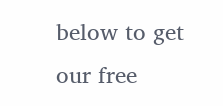below to get our free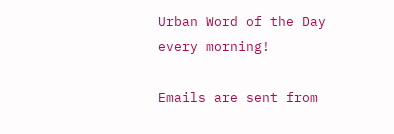Urban Word of the Day every morning!

Emails are sent from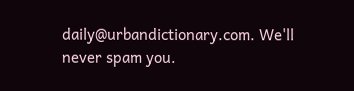daily@urbandictionary.com. We'll never spam you.